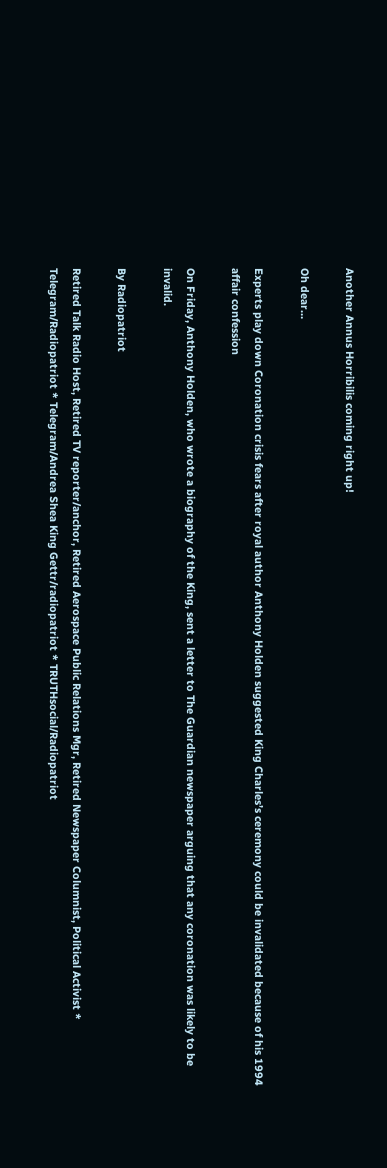Another Annus Horribilis coming right up!

Oh dear…

Experts play down Coronation crisis fears after royal author Anthony Holden suggested King Charles’s ceremony could be invalidated because of his 1994 affair confession

On Friday, Anthony Holden, who wrote a biography of the King, sent a letter to The Guardian newspaper arguing that any coronation was likely to be invalid.

By Radiopatriot

Retired Talk Radio Host, Retired TV reporter/anchor, Retired Aerospace Public Relations Mgr, Retired Newspaper Columnist, Political Activist * Telegram/Radiopatriot * Telegram/Andrea Shea King Gettr/radiopatriot * TRUTHsocial/Radiopatriot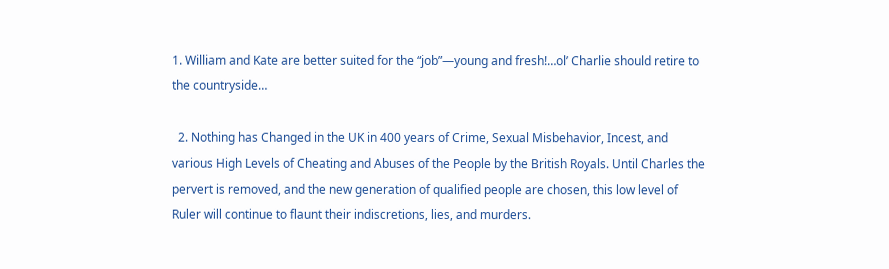1. William and Kate are better suited for the “job”—young and fresh!…ol’ Charlie should retire to the countryside…

  2. Nothing has Changed in the UK in 400 years of Crime, Sexual Misbehavior, Incest, and various High Levels of Cheating and Abuses of the People by the British Royals. Until Charles the pervert is removed, and the new generation of qualified people are chosen, this low level of Ruler will continue to flaunt their indiscretions, lies, and murders.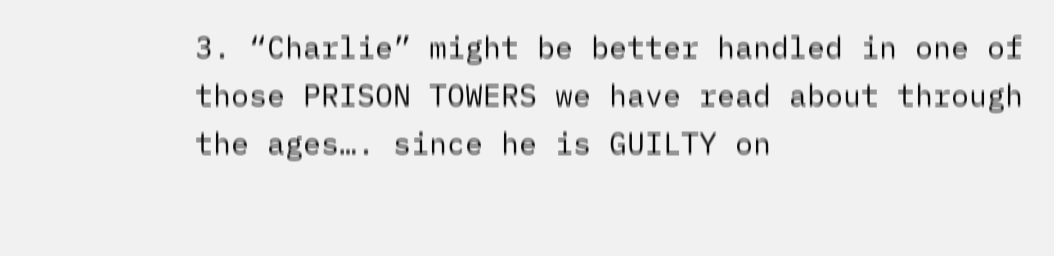3. “Charlie” might be better handled in one of those PRISON TOWERS we have read about through the ages…. since he is GUILTY on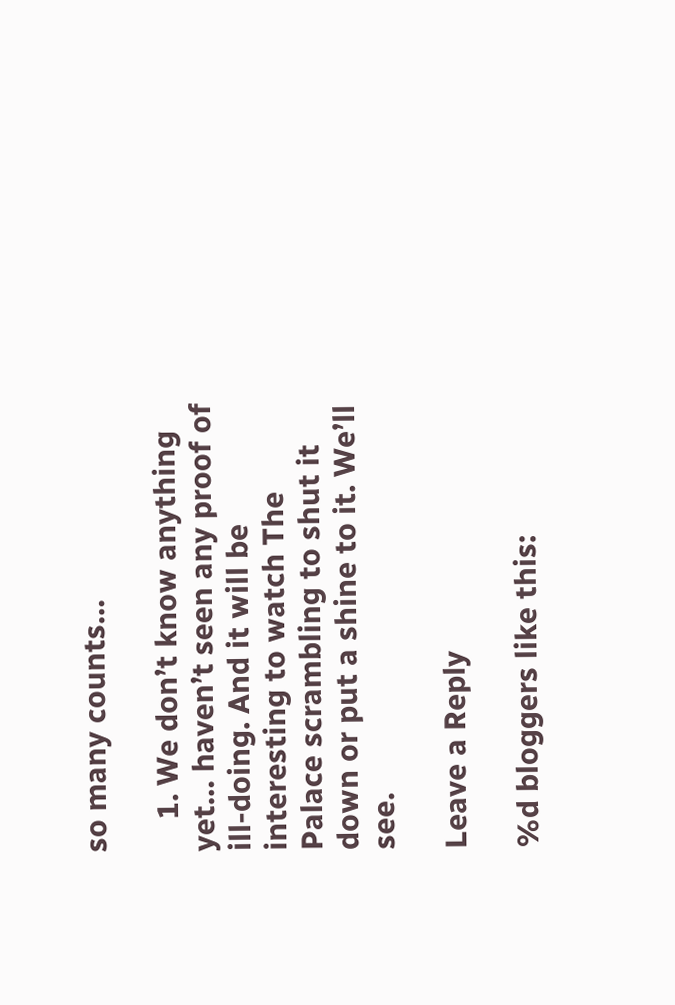so many counts…

    1. We don’t know anything yet… haven’t seen any proof of ill-doing. And it will be interesting to watch The Palace scrambling to shut it down or put a shine to it. We’ll see.

Leave a Reply

%d bloggers like this: